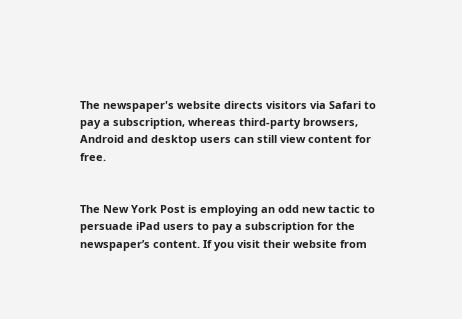The newspaper's website directs visitors via Safari to pay a subscription, whereas third-party browsers, Android and desktop users can still view content for free.


The New York Post is employing an odd new tactic to persuade iPad users to pay a subscription for the newspaper’s content. If you visit their website from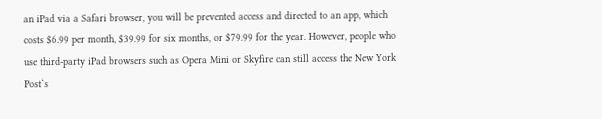an iPad via a Safari browser, you will be prevented access and directed to an app, which costs $6.99 per month, $39.99 for six months, or $79.99 for the year. However, people who use third-party iPad browsers such as Opera Mini or Skyfire can still access the New York Post‘s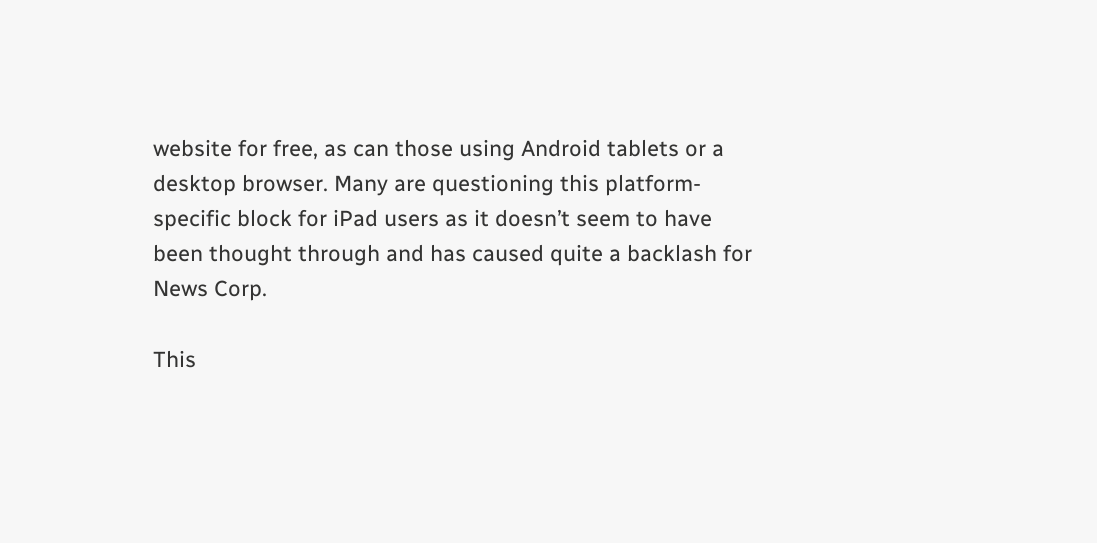website for free, as can those using Android tablets or a desktop browser. Many are questioning this platform-specific block for iPad users as it doesn’t seem to have been thought through and has caused quite a backlash for News Corp.

This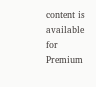content is available for Premium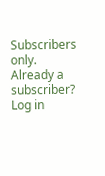Subscribers only.
Already a subscriber? Log in